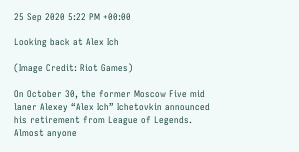25 Sep 2020 5:22 PM +00:00

Looking back at Alex Ich

(Image Credit: Riot Games)

On October 30, the former Moscow Five mid laner Alexey “Alex Ich” Ichetovkin announced his retirement from League of Legends. Almost anyone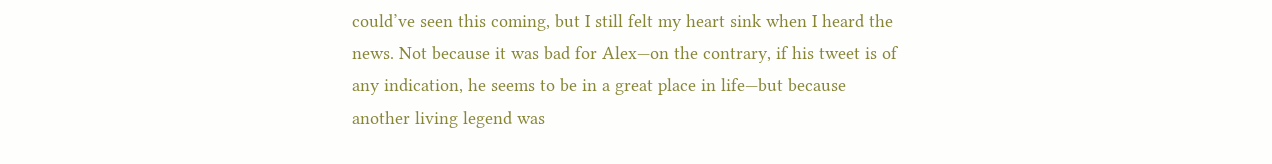could’ve seen this coming, but I still felt my heart sink when I heard the news. Not because it was bad for Alex—on the contrary, if his tweet is of any indication, he seems to be in a great place in life—but because another living legend was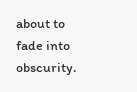about to fade into obscurity.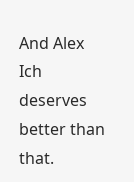And Alex Ich deserves better than that.